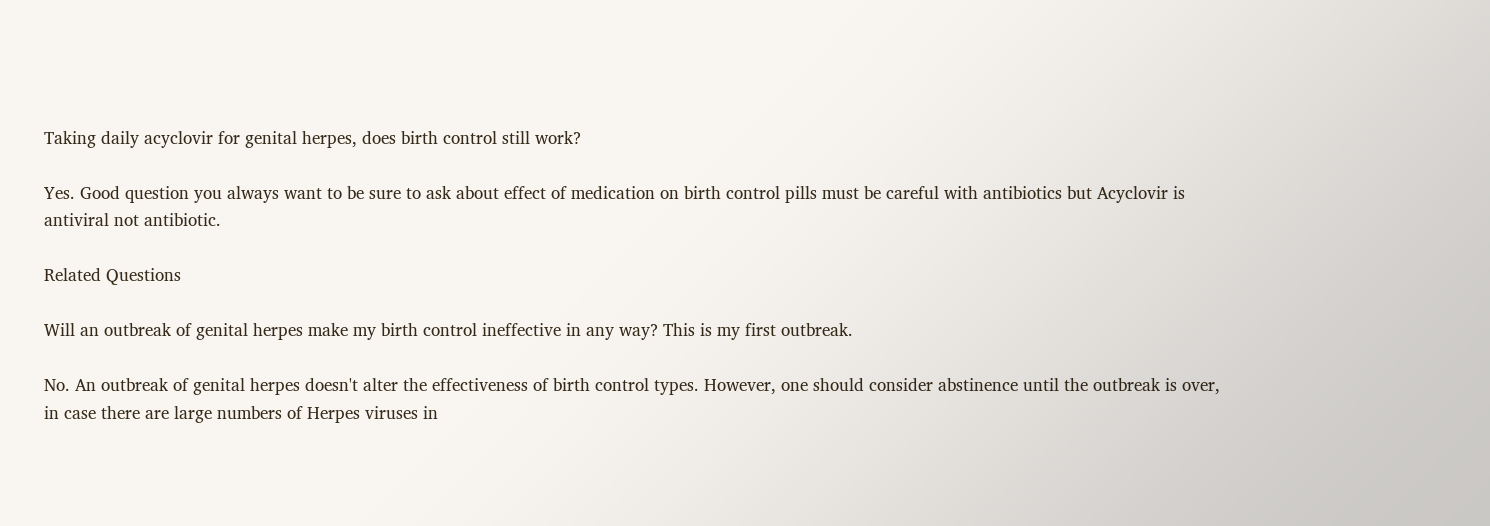Taking daily acyclovir for genital herpes, does birth control still work?

Yes. Good question you always want to be sure to ask about effect of medication on birth control pills must be careful with antibiotics but Acyclovir is antiviral not antibiotic.

Related Questions

Will an outbreak of genital herpes make my birth control ineffective in any way? This is my first outbreak.

No. An outbreak of genital herpes doesn't alter the effectiveness of birth control types. However, one should consider abstinence until the outbreak is over, in case there are large numbers of Herpes viruses in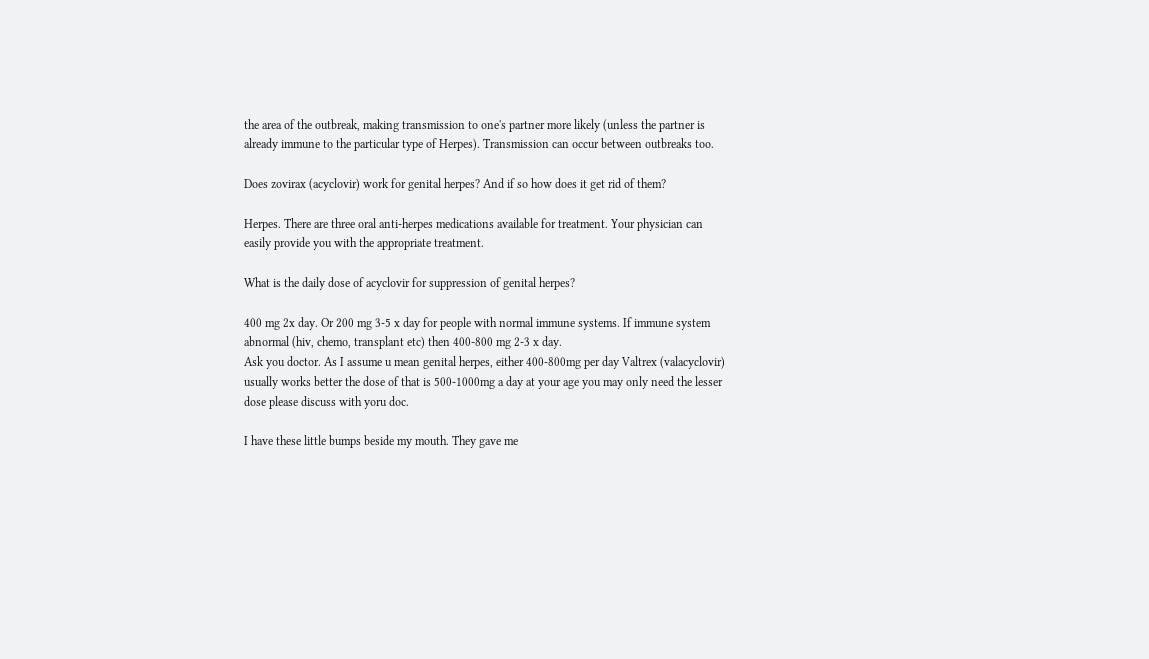the area of the outbreak, making transmission to one's partner more likely (unless the partner is already immune to the particular type of Herpes). Transmission can occur between outbreaks too.

Does zovirax (acyclovir) work for genital herpes? And if so how does it get rid of them?

Herpes. There are three oral anti-herpes medications available for treatment. Your physician can easily provide you with the appropriate treatment.

What is the daily dose of acyclovir for suppression of genital herpes?

400 mg 2x day. Or 200 mg 3-5 x day for people with normal immune systems. If immune system abnormal (hiv, chemo, transplant etc) then 400-800 mg 2-3 x day.
Ask you doctor. As I assume u mean genital herpes, either 400-800mg per day Valtrex (valacyclovir) usually works better the dose of that is 500-1000mg a day at your age you may only need the lesser dose please discuss with yoru doc.

I have these little bumps beside my mouth. They gave me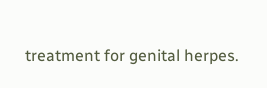treatment for genital herpes.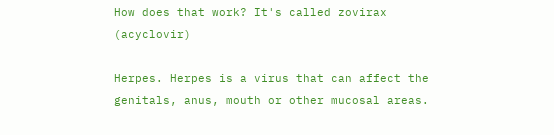How does that work? It's called zovirax (acyclovir)

Herpes. Herpes is a virus that can affect the genitals, anus, mouth or other mucosal areas.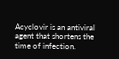Acyclovir is an antiviral agent that shortens the time of infection.